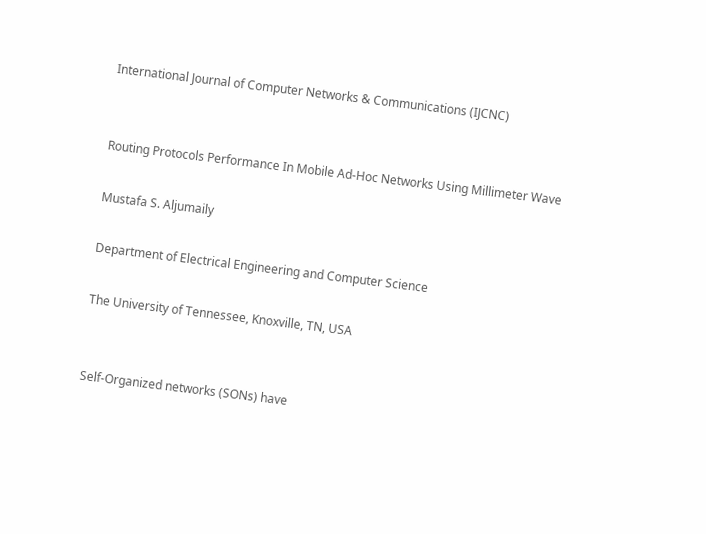International Journal of Computer Networks & Communications (IJCNC)


Routing Protocols Performance In Mobile Ad-Hoc Networks Using Millimeter Wave

Mustafa S. Aljumaily

Department of Electrical Engineering and Computer Science

The University of Tennessee, Knoxville, TN, USA


Self-Organized networks (SONs) have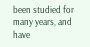been studied for many years, and have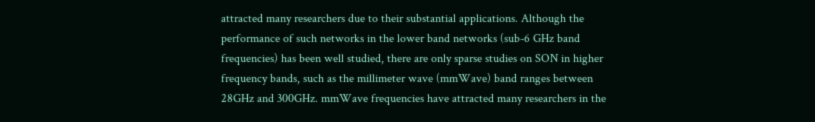attracted many researchers due to their substantial applications. Although the performance of such networks in the lower band networks (sub-6 GHz band frequencies) has been well studied, there are only sparse studies on SON in higher frequency bands, such as the millimeter wave (mmWave) band ranges between 28GHz and 300GHz. mmWave frequencies have attracted many researchers in the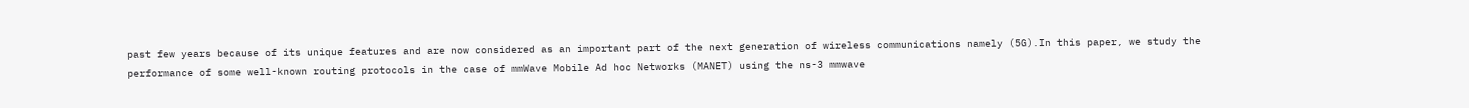past few years because of its unique features and are now considered as an important part of the next generation of wireless communications namely (5G).In this paper, we study the performance of some well-known routing protocols in the case of mmWave Mobile Ad hoc Networks (MANET) using the ns-3 mmwave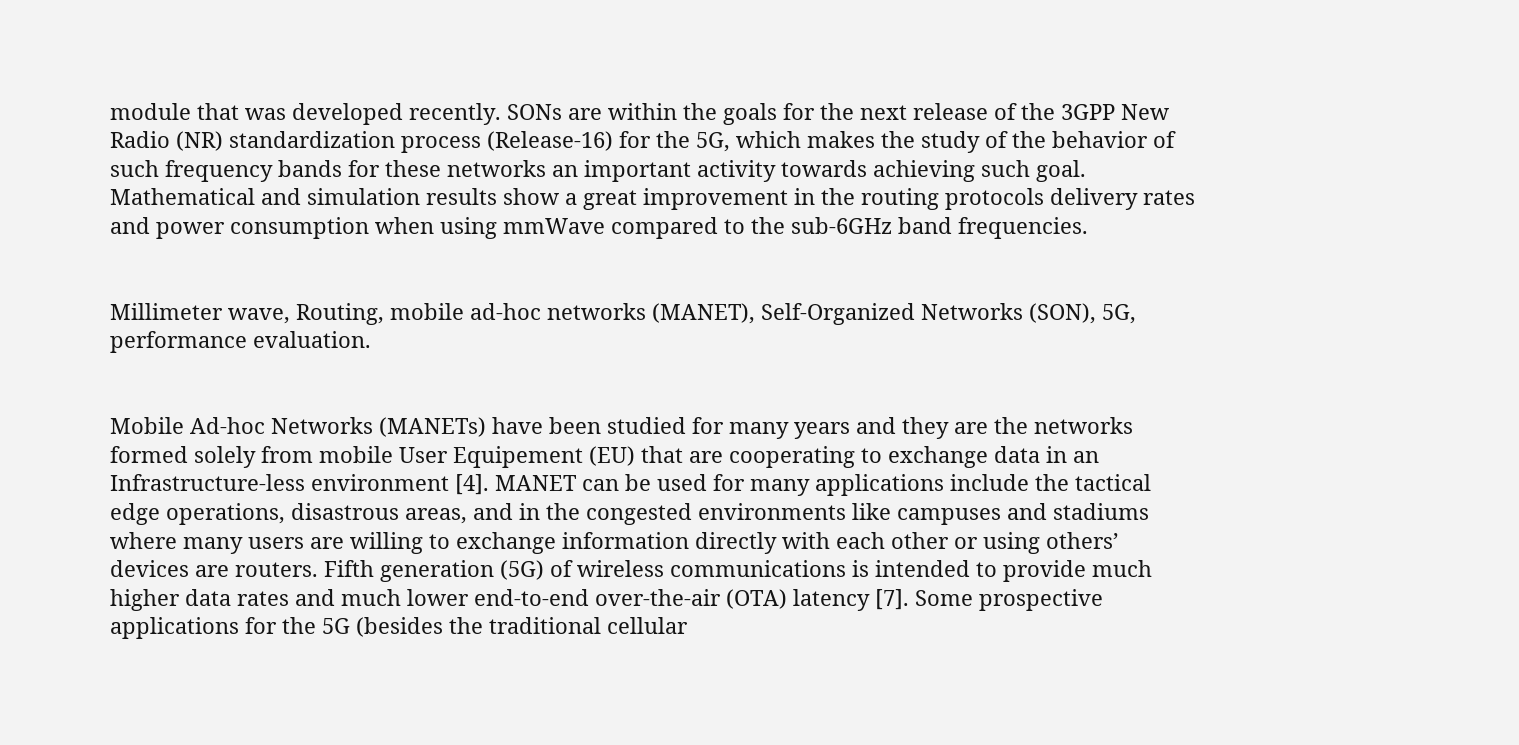module that was developed recently. SONs are within the goals for the next release of the 3GPP New Radio (NR) standardization process (Release-16) for the 5G, which makes the study of the behavior of such frequency bands for these networks an important activity towards achieving such goal. Mathematical and simulation results show a great improvement in the routing protocols delivery rates and power consumption when using mmWave compared to the sub-6GHz band frequencies.


Millimeter wave, Routing, mobile ad-hoc networks (MANET), Self-Organized Networks (SON), 5G, performance evaluation.


Mobile Ad-hoc Networks (MANETs) have been studied for many years and they are the networks formed solely from mobile User Equipement (EU) that are cooperating to exchange data in an Infrastructure-less environment [4]. MANET can be used for many applications include the tactical edge operations, disastrous areas, and in the congested environments like campuses and stadiums where many users are willing to exchange information directly with each other or using others’ devices are routers. Fifth generation (5G) of wireless communications is intended to provide much higher data rates and much lower end-to-end over-the-air (OTA) latency [7]. Some prospective applications for the 5G (besides the traditional cellular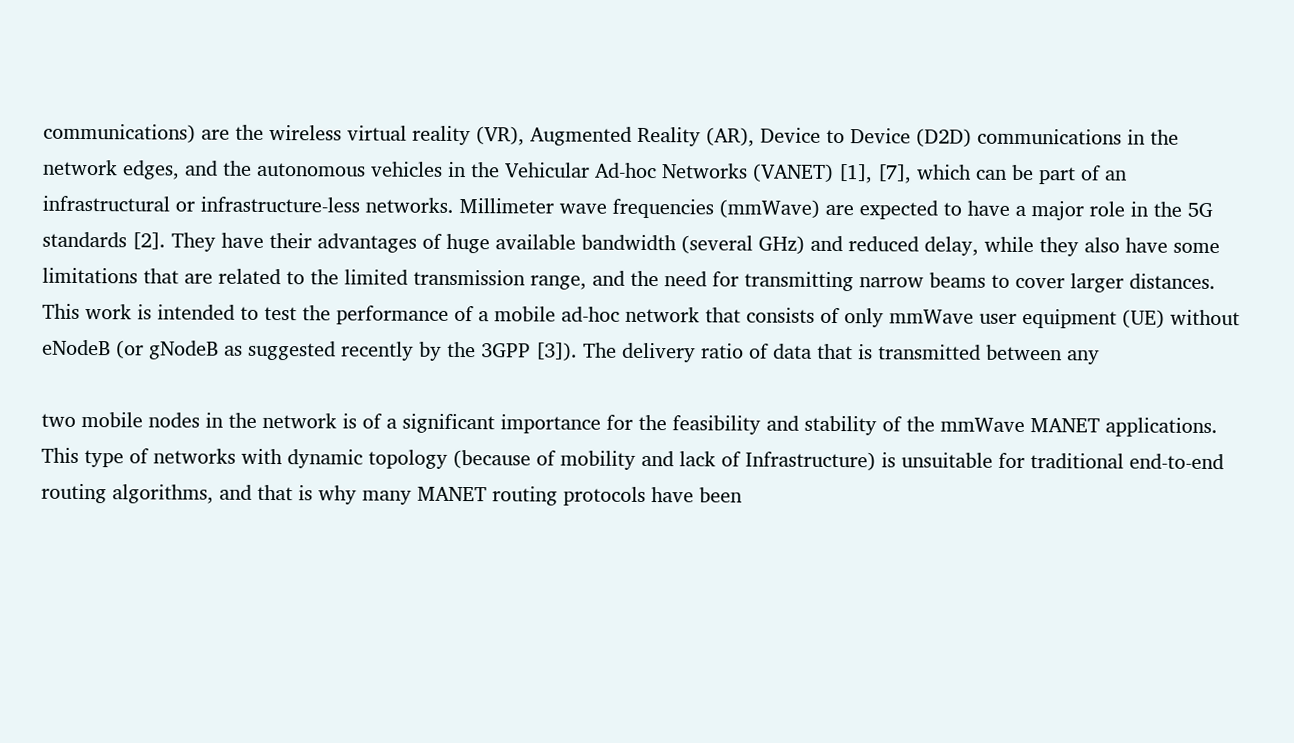communications) are the wireless virtual reality (VR), Augmented Reality (AR), Device to Device (D2D) communications in the network edges, and the autonomous vehicles in the Vehicular Ad-hoc Networks (VANET) [1], [7], which can be part of an infrastructural or infrastructure-less networks. Millimeter wave frequencies (mmWave) are expected to have a major role in the 5G standards [2]. They have their advantages of huge available bandwidth (several GHz) and reduced delay, while they also have some limitations that are related to the limited transmission range, and the need for transmitting narrow beams to cover larger distances. This work is intended to test the performance of a mobile ad-hoc network that consists of only mmWave user equipment (UE) without eNodeB (or gNodeB as suggested recently by the 3GPP [3]). The delivery ratio of data that is transmitted between any

two mobile nodes in the network is of a significant importance for the feasibility and stability of the mmWave MANET applications. This type of networks with dynamic topology (because of mobility and lack of Infrastructure) is unsuitable for traditional end-to-end routing algorithms, and that is why many MANET routing protocols have been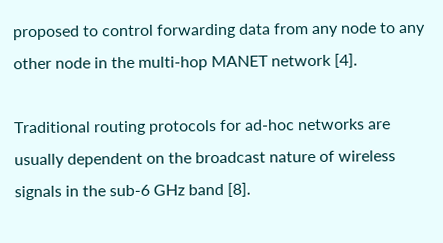proposed to control forwarding data from any node to any other node in the multi-hop MANET network [4].

Traditional routing protocols for ad-hoc networks are usually dependent on the broadcast nature of wireless signals in the sub-6 GHz band [8].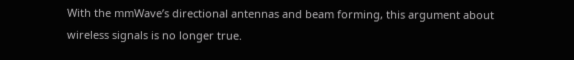With the mmWave’s directional antennas and beam forming, this argument about wireless signals is no longer true.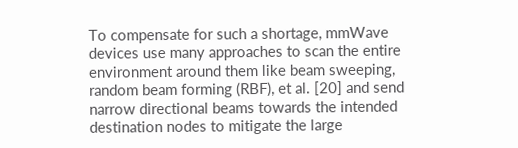To compensate for such a shortage, mmWave devices use many approaches to scan the entire environment around them like beam sweeping, random beam forming (RBF), et al. [20] and send narrow directional beams towards the intended destination nodes to mitigate the large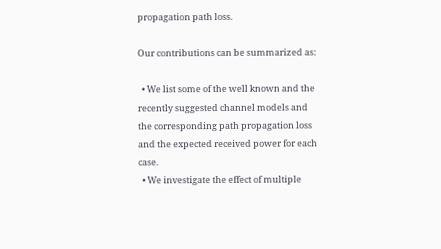propagation path loss.

Our contributions can be summarized as:

  • We list some of the well known and the recently suggested channel models and the corresponding path propagation loss and the expected received power for each case.
  • We investigate the effect of multiple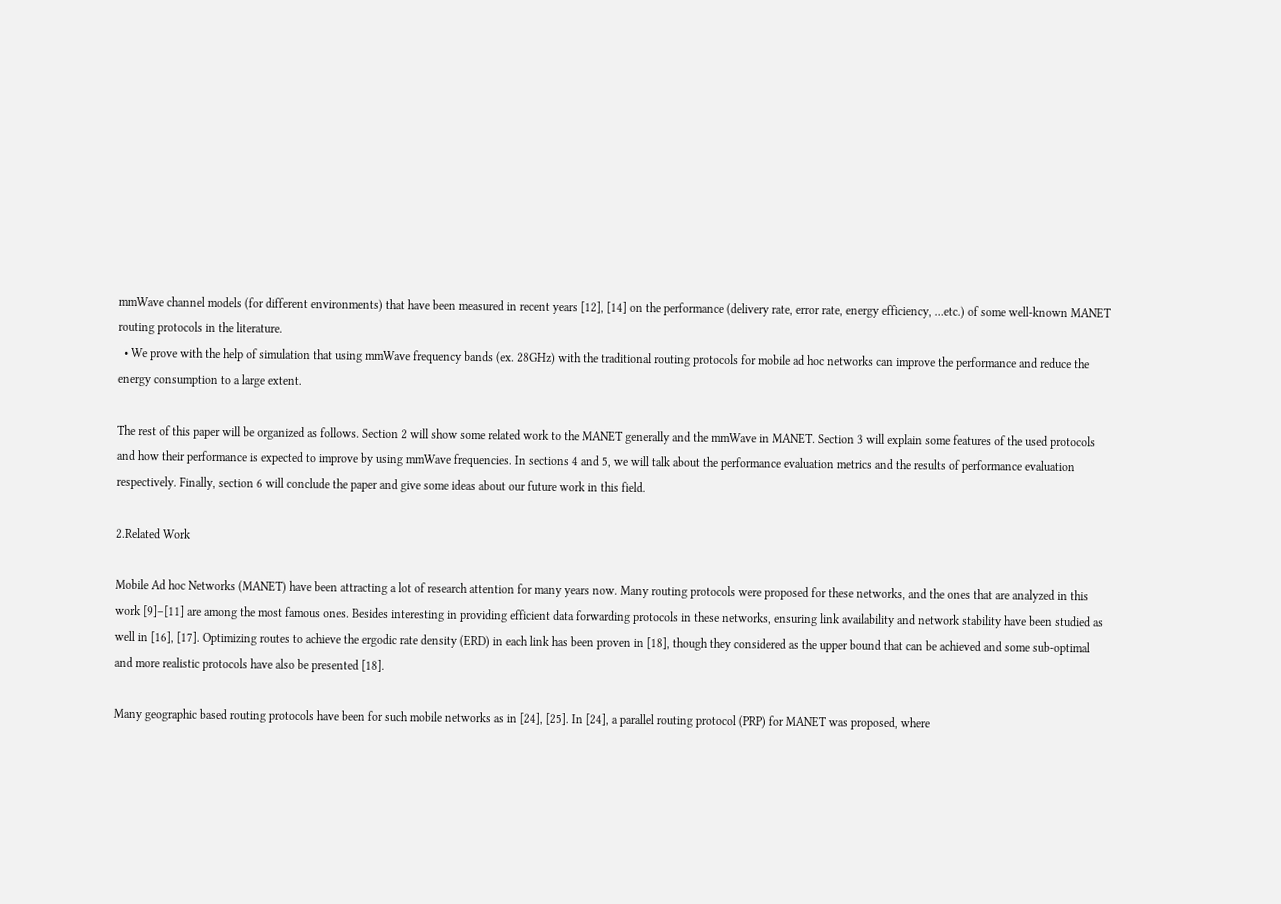mmWave channel models (for different environments) that have been measured in recent years [12], [14] on the performance (delivery rate, error rate, energy efficiency, …etc.) of some well-known MANET routing protocols in the literature.
  • We prove with the help of simulation that using mmWave frequency bands (ex. 28GHz) with the traditional routing protocols for mobile ad hoc networks can improve the performance and reduce the energy consumption to a large extent.

The rest of this paper will be organized as follows. Section 2 will show some related work to the MANET generally and the mmWave in MANET. Section 3 will explain some features of the used protocols and how their performance is expected to improve by using mmWave frequencies. In sections 4 and 5, we will talk about the performance evaluation metrics and the results of performance evaluation respectively. Finally, section 6 will conclude the paper and give some ideas about our future work in this field.

2.Related Work

Mobile Ad hoc Networks (MANET) have been attracting a lot of research attention for many years now. Many routing protocols were proposed for these networks, and the ones that are analyzed in this work [9]–[11] are among the most famous ones. Besides interesting in providing efficient data forwarding protocols in these networks, ensuring link availability and network stability have been studied as well in [16], [17]. Optimizing routes to achieve the ergodic rate density (ERD) in each link has been proven in [18], though they considered as the upper bound that can be achieved and some sub-optimal and more realistic protocols have also be presented [18].

Many geographic based routing protocols have been for such mobile networks as in [24], [25]. In [24], a parallel routing protocol (PRP) for MANET was proposed, where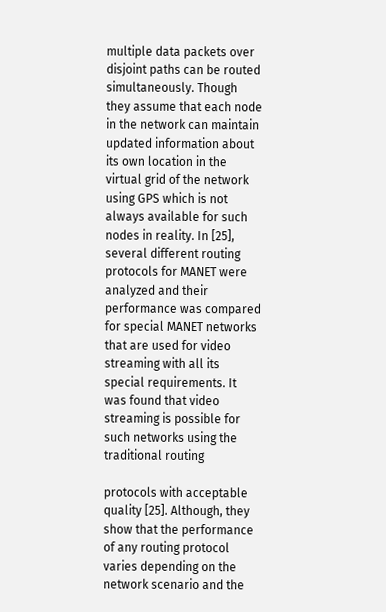multiple data packets over disjoint paths can be routed simultaneously. Though they assume that each node in the network can maintain updated information about its own location in the virtual grid of the network using GPS which is not always available for such nodes in reality. In [25], several different routing protocols for MANET were analyzed and their performance was compared for special MANET networks that are used for video streaming with all its special requirements. It was found that video streaming is possible for such networks using the traditional routing

protocols with acceptable quality [25]. Although, they show that the performance of any routing protocol varies depending on the network scenario and the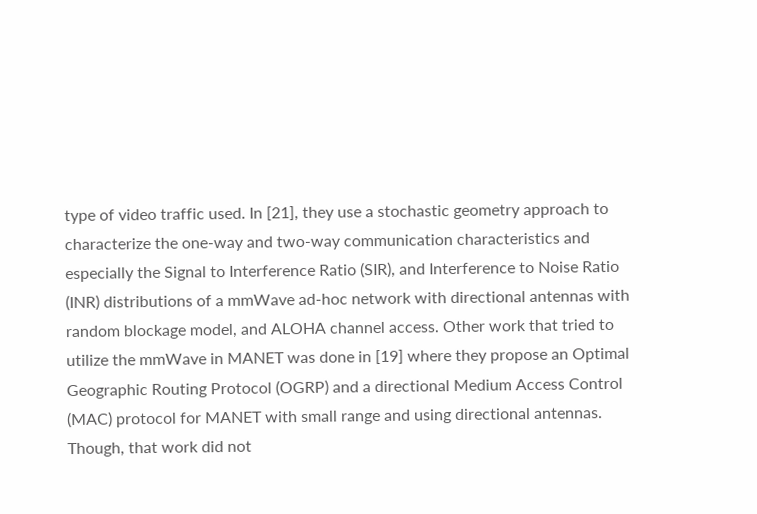type of video traffic used. In [21], they use a stochastic geometry approach to characterize the one-way and two-way communication characteristics and especially the Signal to Interference Ratio (SIR), and Interference to Noise Ratio (INR) distributions of a mmWave ad-hoc network with directional antennas with random blockage model, and ALOHA channel access. Other work that tried to utilize the mmWave in MANET was done in [19] where they propose an Optimal Geographic Routing Protocol (OGRP) and a directional Medium Access Control (MAC) protocol for MANET with small range and using directional antennas. Though, that work did not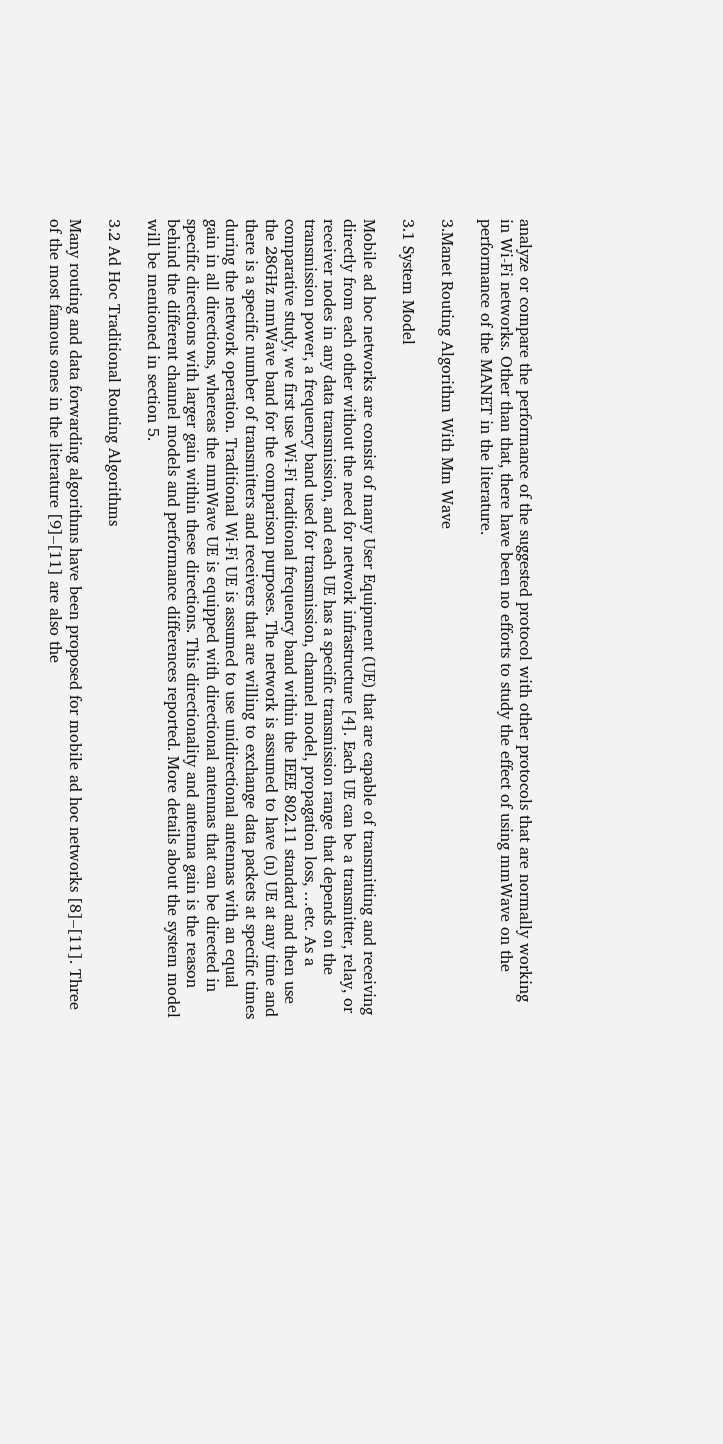analyze or compare the performance of the suggested protocol with other protocols that are normally working in Wi-Fi networks. Other than that, there have been no efforts to study the effect of using mmWave on the performance of the MANET in the literature.

3.Manet Routing Algorithm With Mm Wave

3.1 System Model

Mobile ad hoc networks are consist of many User Equipment (UE) that are capable of transmitting and receiving directly from each other without the need for network infrastructure [4]. Each UE can be a transmitter, relay, or receiver nodes in any data transmission, and each UE has a specific transmission range that depends on the transmission power, a frequency band used for transmission, channel model, propagation loss, …etc. As a comparative study, we first use Wi-Fi traditional frequency band within the IEEE 802.11 standard and then use the 28GHz mmWave band for the comparison purposes. The network is assumed to have (n) UE at any time and there is a specific number of transmitters and receivers that are willing to exchange data packets at specific times during the network operation. Traditional Wi-Fi UE is assumed to use unidirectional antennas with an equal gain in all directions, whereas the mmWave UE is equipped with directional antennas that can be directed in specific directions with larger gain within these directions. This directionality and antenna gain is the reason behind the different channel models and performance differences reported. More details about the system model will be mentioned in section 5.

3.2 Ad Hoc Traditional Routing Algorithms

Many routing and data forwarding algorithms have been proposed for mobile ad hoc networks [8]–[11]. Three of the most famous ones in the literature [9]–[11] are also the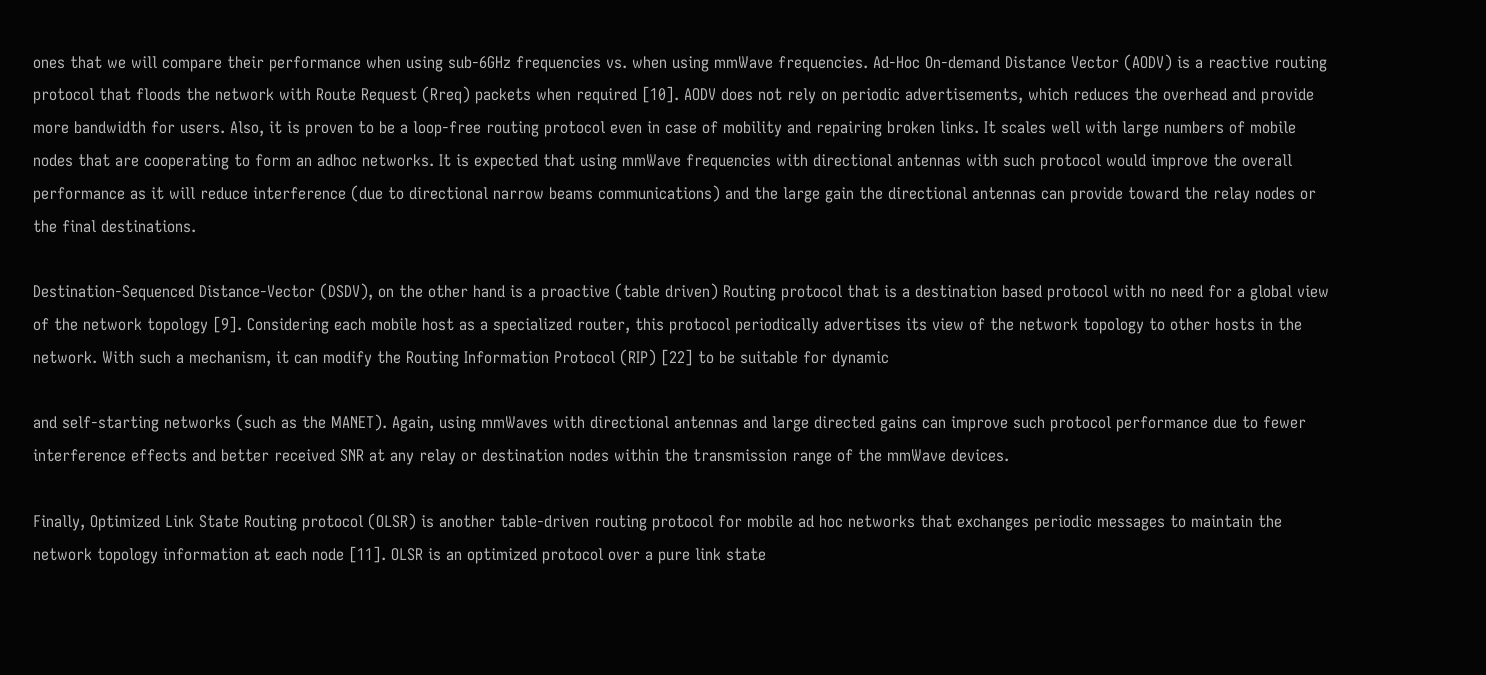ones that we will compare their performance when using sub-6GHz frequencies vs. when using mmWave frequencies. Ad-Hoc On-demand Distance Vector (AODV) is a reactive routing protocol that floods the network with Route Request (Rreq) packets when required [10]. AODV does not rely on periodic advertisements, which reduces the overhead and provide more bandwidth for users. Also, it is proven to be a loop-free routing protocol even in case of mobility and repairing broken links. It scales well with large numbers of mobile nodes that are cooperating to form an adhoc networks. It is expected that using mmWave frequencies with directional antennas with such protocol would improve the overall performance as it will reduce interference (due to directional narrow beams communications) and the large gain the directional antennas can provide toward the relay nodes or the final destinations.

Destination-Sequenced Distance-Vector (DSDV), on the other hand is a proactive (table driven) Routing protocol that is a destination based protocol with no need for a global view of the network topology [9]. Considering each mobile host as a specialized router, this protocol periodically advertises its view of the network topology to other hosts in the network. With such a mechanism, it can modify the Routing Information Protocol (RIP) [22] to be suitable for dynamic

and self-starting networks (such as the MANET). Again, using mmWaves with directional antennas and large directed gains can improve such protocol performance due to fewer interference effects and better received SNR at any relay or destination nodes within the transmission range of the mmWave devices.

Finally, Optimized Link State Routing protocol (OLSR) is another table-driven routing protocol for mobile ad hoc networks that exchanges periodic messages to maintain the network topology information at each node [11]. OLSR is an optimized protocol over a pure link state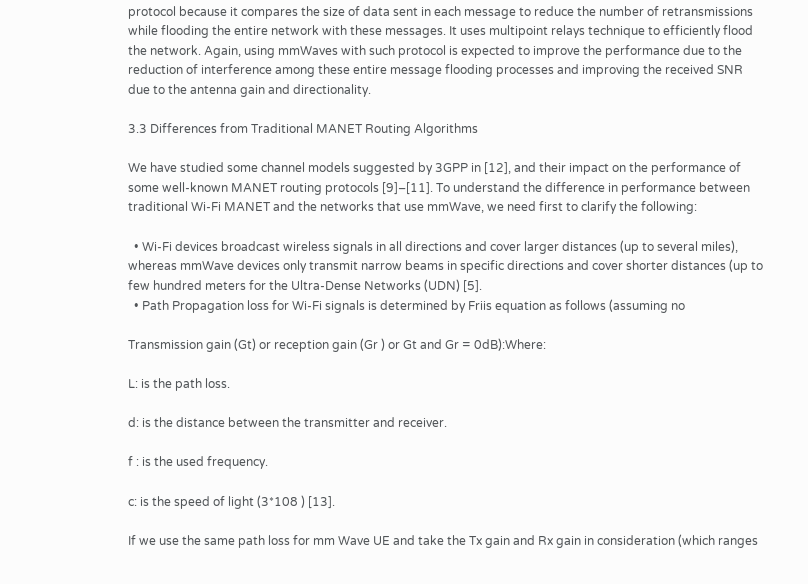protocol because it compares the size of data sent in each message to reduce the number of retransmissions while flooding the entire network with these messages. It uses multipoint relays technique to efficiently flood the network. Again, using mmWaves with such protocol is expected to improve the performance due to the reduction of interference among these entire message flooding processes and improving the received SNR due to the antenna gain and directionality.

3.3 Differences from Traditional MANET Routing Algorithms

We have studied some channel models suggested by 3GPP in [12], and their impact on the performance of some well-known MANET routing protocols [9]–[11]. To understand the difference in performance between traditional Wi-Fi MANET and the networks that use mmWave, we need first to clarify the following:

  • Wi-Fi devices broadcast wireless signals in all directions and cover larger distances (up to several miles), whereas mmWave devices only transmit narrow beams in specific directions and cover shorter distances (up to few hundred meters for the Ultra-Dense Networks (UDN) [5].
  • Path Propagation loss for Wi-Fi signals is determined by Friis equation as follows (assuming no

Transmission gain (Gt) or reception gain (Gr ) or Gt and Gr = 0dB):Where:

L: is the path loss.

d: is the distance between the transmitter and receiver.

f : is the used frequency.

c: is the speed of light (3*108 ) [13].

If we use the same path loss for mm Wave UE and take the Tx gain and Rx gain in consideration (which ranges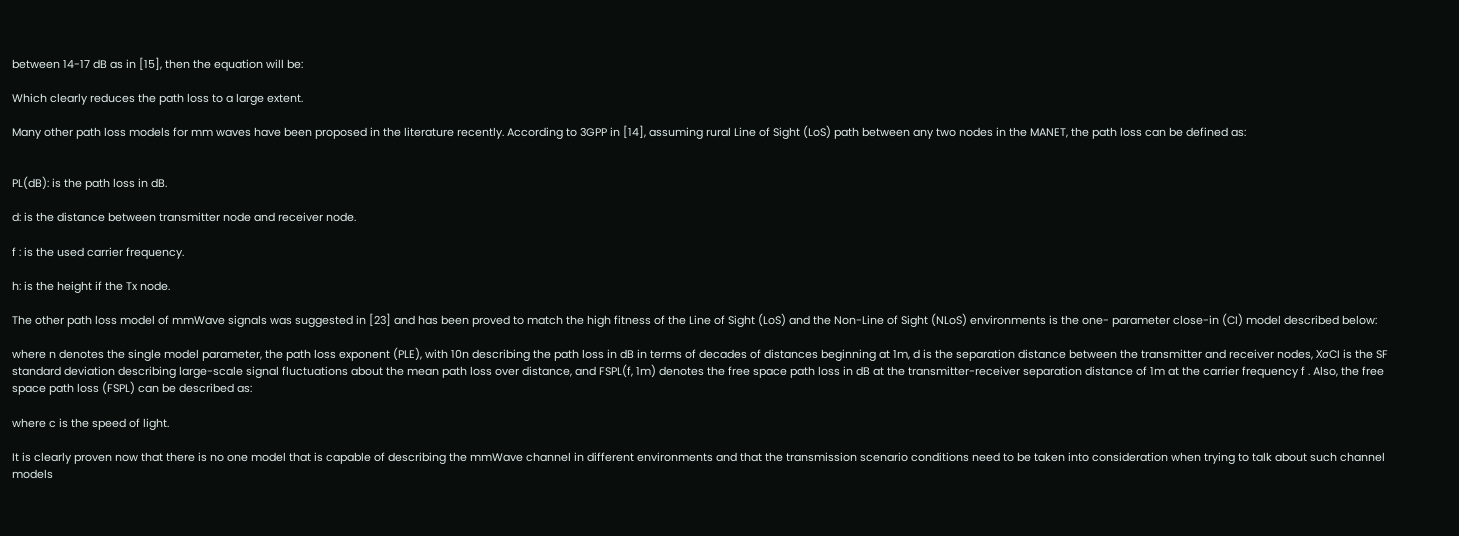between 14-17 dB as in [15], then the equation will be:

Which clearly reduces the path loss to a large extent.

Many other path loss models for mm waves have been proposed in the literature recently. According to 3GPP in [14], assuming rural Line of Sight (LoS) path between any two nodes in the MANET, the path loss can be defined as:


PL(dB): is the path loss in dB.

d: is the distance between transmitter node and receiver node.

f : is the used carrier frequency.

h: is the height if the Tx node.

The other path loss model of mmWave signals was suggested in [23] and has been proved to match the high fitness of the Line of Sight (LoS) and the Non-Line of Sight (NLoS) environments is the one- parameter close-in (CI) model described below:

where n denotes the single model parameter, the path loss exponent (PLE), with 10n describing the path loss in dB in terms of decades of distances beginning at 1m, d is the separation distance between the transmitter and receiver nodes, XσCI is the SF standard deviation describing large-scale signal fluctuations about the mean path loss over distance, and FSPL(f, 1m) denotes the free space path loss in dB at the transmitter-receiver separation distance of 1m at the carrier frequency f . Also, the free space path loss (FSPL) can be described as:

where c is the speed of light.

It is clearly proven now that there is no one model that is capable of describing the mmWave channel in different environments and that the transmission scenario conditions need to be taken into consideration when trying to talk about such channel models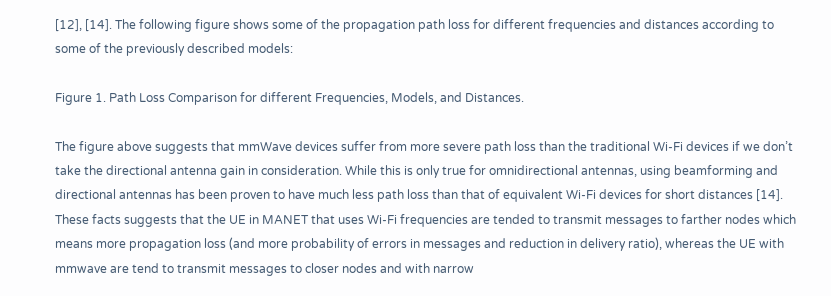[12], [14]. The following figure shows some of the propagation path loss for different frequencies and distances according to some of the previously described models:

Figure 1. Path Loss Comparison for different Frequencies, Models, and Distances.

The figure above suggests that mmWave devices suffer from more severe path loss than the traditional Wi-Fi devices if we don’t take the directional antenna gain in consideration. While this is only true for omnidirectional antennas, using beamforming and directional antennas has been proven to have much less path loss than that of equivalent Wi-Fi devices for short distances [14]. These facts suggests that the UE in MANET that uses Wi-Fi frequencies are tended to transmit messages to farther nodes which means more propagation loss (and more probability of errors in messages and reduction in delivery ratio), whereas the UE with mmwave are tend to transmit messages to closer nodes and with narrow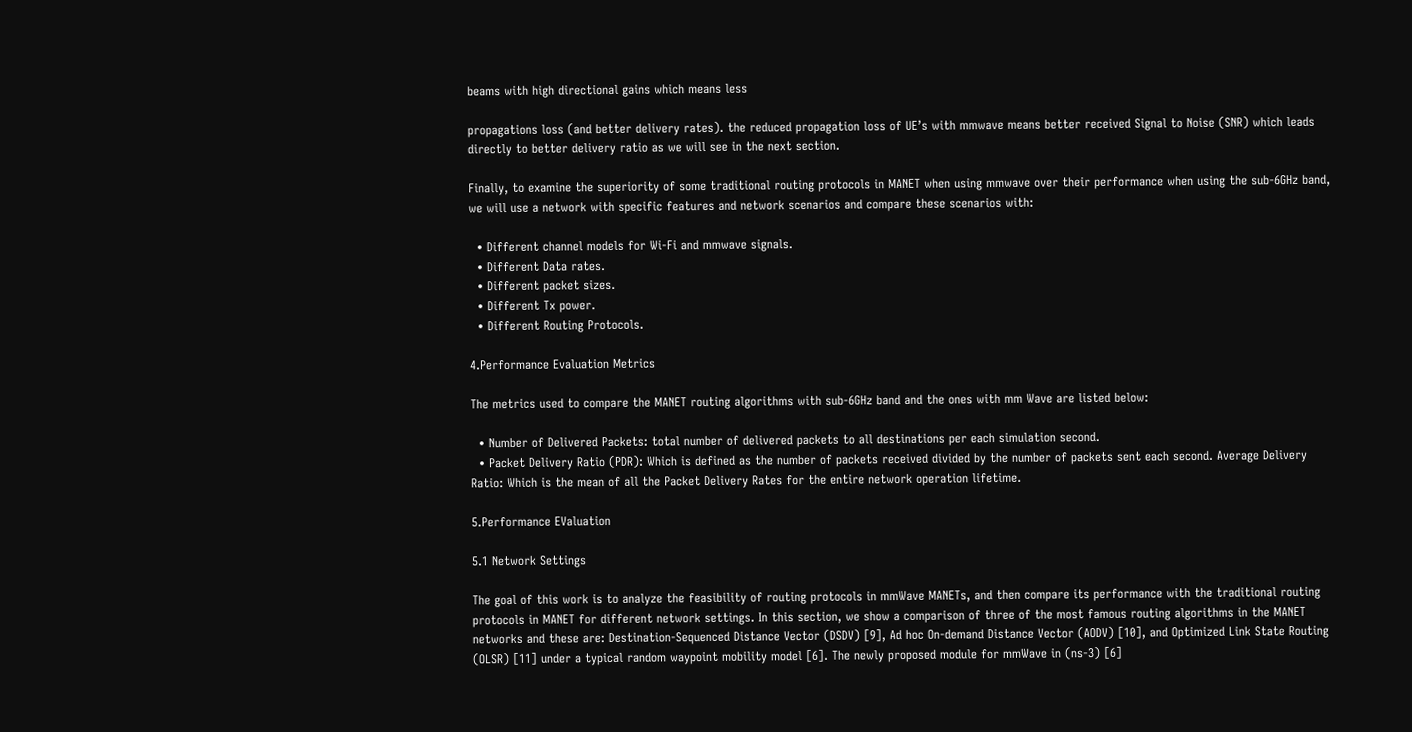beams with high directional gains which means less

propagations loss (and better delivery rates). the reduced propagation loss of UE’s with mmwave means better received Signal to Noise (SNR) which leads directly to better delivery ratio as we will see in the next section.

Finally, to examine the superiority of some traditional routing protocols in MANET when using mmwave over their performance when using the sub-6GHz band, we will use a network with specific features and network scenarios and compare these scenarios with:

  • Different channel models for Wi-Fi and mmwave signals.
  • Different Data rates.
  • Different packet sizes.
  • Different Tx power.
  • Different Routing Protocols.

4.Performance Evaluation Metrics

The metrics used to compare the MANET routing algorithms with sub-6GHz band and the ones with mm Wave are listed below:

  • Number of Delivered Packets: total number of delivered packets to all destinations per each simulation second.
  • Packet Delivery Ratio (PDR): Which is defined as the number of packets received divided by the number of packets sent each second. Average Delivery Ratio: Which is the mean of all the Packet Delivery Rates for the entire network operation lifetime.

5.Performance EValuation

5.1 Network Settings

The goal of this work is to analyze the feasibility of routing protocols in mmWave MANETs, and then compare its performance with the traditional routing protocols in MANET for different network settings. In this section, we show a comparison of three of the most famous routing algorithms in the MANET networks and these are: Destination-Sequenced Distance Vector (DSDV) [9], Ad hoc On-demand Distance Vector (AODV) [10], and Optimized Link State Routing (OLSR) [11] under a typical random waypoint mobility model [6]. The newly proposed module for mmWave in (ns-3) [6]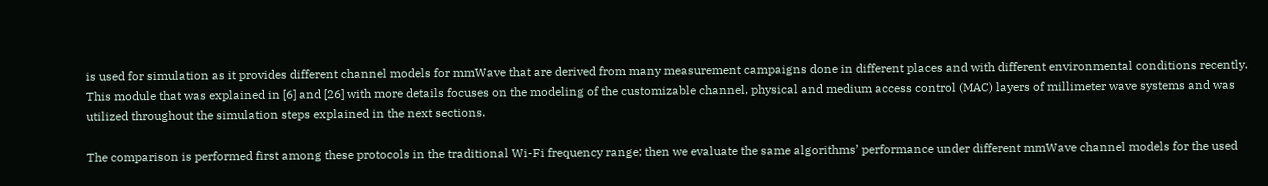is used for simulation as it provides different channel models for mmWave that are derived from many measurement campaigns done in different places and with different environmental conditions recently. This module that was explained in [6] and [26] with more details focuses on the modeling of the customizable channel, physical and medium access control (MAC) layers of millimeter wave systems and was utilized throughout the simulation steps explained in the next sections.

The comparison is performed first among these protocols in the traditional Wi-Fi frequency range; then we evaluate the same algorithms’ performance under different mmWave channel models for the used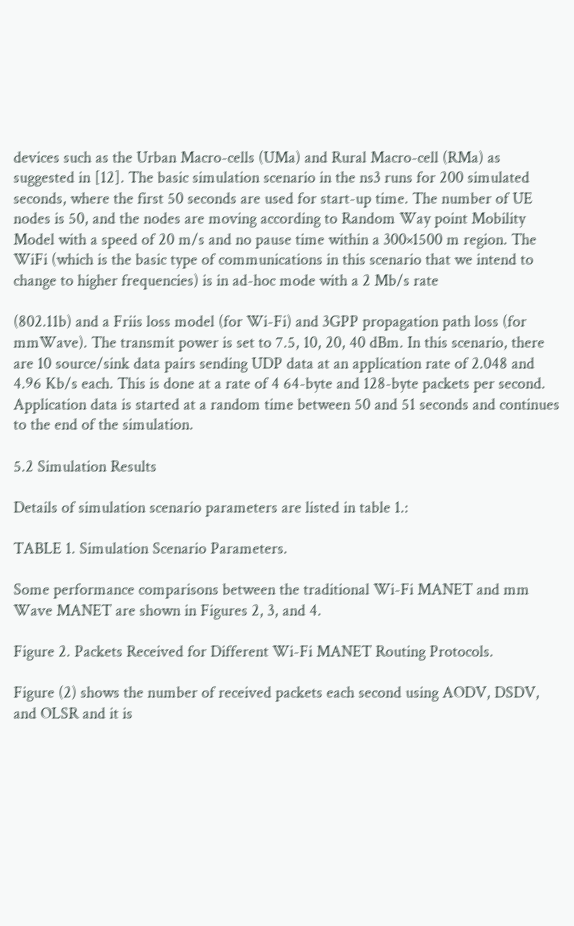devices such as the Urban Macro-cells (UMa) and Rural Macro-cell (RMa) as suggested in [12]. The basic simulation scenario in the ns3 runs for 200 simulated seconds, where the first 50 seconds are used for start-up time. The number of UE nodes is 50, and the nodes are moving according to Random Way point Mobility Model with a speed of 20 m/s and no pause time within a 300×1500 m region. The WiFi (which is the basic type of communications in this scenario that we intend to change to higher frequencies) is in ad-hoc mode with a 2 Mb/s rate

(802.11b) and a Friis loss model (for Wi-Fi) and 3GPP propagation path loss (for mmWave). The transmit power is set to 7.5, 10, 20, 40 dBm. In this scenario, there are 10 source/sink data pairs sending UDP data at an application rate of 2.048 and 4.96 Kb/s each. This is done at a rate of 4 64-byte and 128-byte packets per second. Application data is started at a random time between 50 and 51 seconds and continues to the end of the simulation.

5.2 Simulation Results

Details of simulation scenario parameters are listed in table 1.:

TABLE 1. Simulation Scenario Parameters.

Some performance comparisons between the traditional Wi-Fi MANET and mm Wave MANET are shown in Figures 2, 3, and 4.

Figure 2. Packets Received for Different Wi-Fi MANET Routing Protocols.

Figure (2) shows the number of received packets each second using AODV, DSDV, and OLSR and it is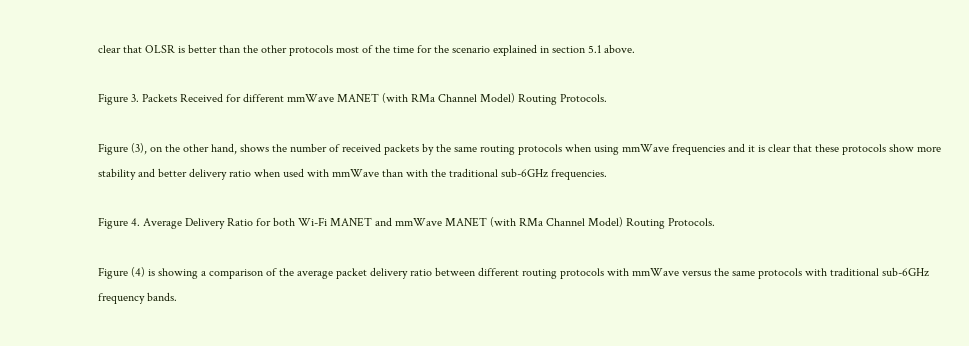clear that OLSR is better than the other protocols most of the time for the scenario explained in section 5.1 above.

Figure 3. Packets Received for different mmWave MANET (with RMa Channel Model) Routing Protocols.

Figure (3), on the other hand, shows the number of received packets by the same routing protocols when using mmWave frequencies and it is clear that these protocols show more stability and better delivery ratio when used with mmWave than with the traditional sub-6GHz frequencies.

Figure 4. Average Delivery Ratio for both Wi-Fi MANET and mmWave MANET (with RMa Channel Model) Routing Protocols.

Figure (4) is showing a comparison of the average packet delivery ratio between different routing protocols with mmWave versus the same protocols with traditional sub-6GHz frequency bands.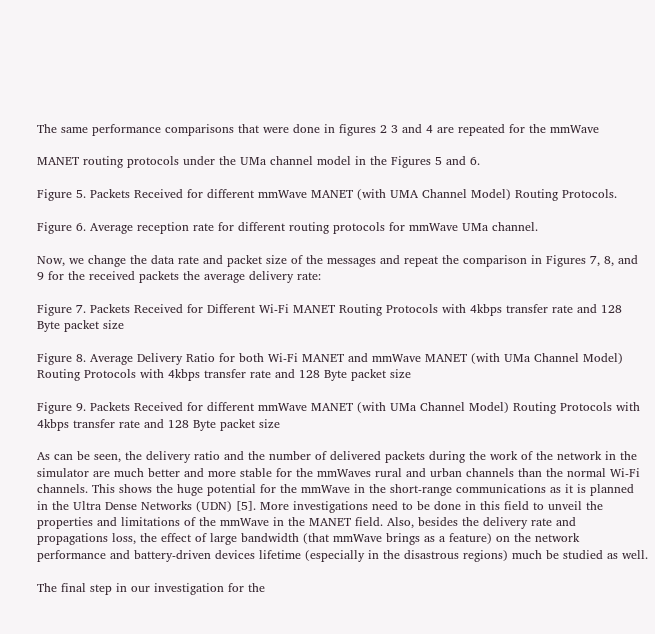The same performance comparisons that were done in figures 2 3 and 4 are repeated for the mmWave

MANET routing protocols under the UMa channel model in the Figures 5 and 6.

Figure 5. Packets Received for different mmWave MANET (with UMA Channel Model) Routing Protocols.

Figure 6. Average reception rate for different routing protocols for mmWave UMa channel.

Now, we change the data rate and packet size of the messages and repeat the comparison in Figures 7, 8, and 9 for the received packets the average delivery rate:

Figure 7. Packets Received for Different Wi-Fi MANET Routing Protocols with 4kbps transfer rate and 128 Byte packet size

Figure 8. Average Delivery Ratio for both Wi-Fi MANET and mmWave MANET (with UMa Channel Model) Routing Protocols with 4kbps transfer rate and 128 Byte packet size

Figure 9. Packets Received for different mmWave MANET (with UMa Channel Model) Routing Protocols with 4kbps transfer rate and 128 Byte packet size

As can be seen, the delivery ratio and the number of delivered packets during the work of the network in the simulator are much better and more stable for the mmWaves rural and urban channels than the normal Wi-Fi channels. This shows the huge potential for the mmWave in the short-range communications as it is planned in the Ultra Dense Networks (UDN) [5]. More investigations need to be done in this field to unveil the properties and limitations of the mmWave in the MANET field. Also, besides the delivery rate and propagations loss, the effect of large bandwidth (that mmWave brings as a feature) on the network performance and battery-driven devices lifetime (especially in the disastrous regions) much be studied as well.

The final step in our investigation for the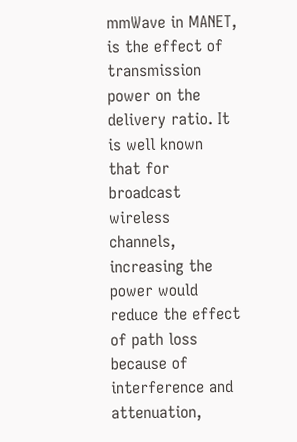mmWave in MANET, is the effect of transmission power on the delivery ratio. It is well known that for broadcast wireless channels, increasing the power would reduce the effect of path loss because of interference and attenuation,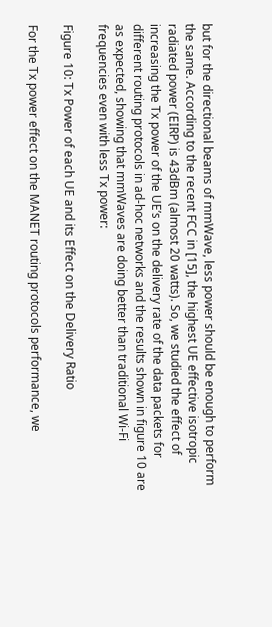but for the directional beams of mmWave, less power should be enough to perform the same. According to the recent FCC in [15], the highest UE effective isotropic radiated power (EIRP) is 43dBm (almost 20 watts). So, we studied the effect of increasing the Tx power of the UE’s on the delivery rate of the data packets for different routing protocols in ad-hoc networks and the results shown in figure 10 are as expected, showing that mmWaves are doing better than traditional Wi-Fi frequencies even with less Tx power:

Figure 10: Tx Power of each UE and its Effect on the Delivery Ratio

For the Tx power effect on the MANET routing protocols performance, we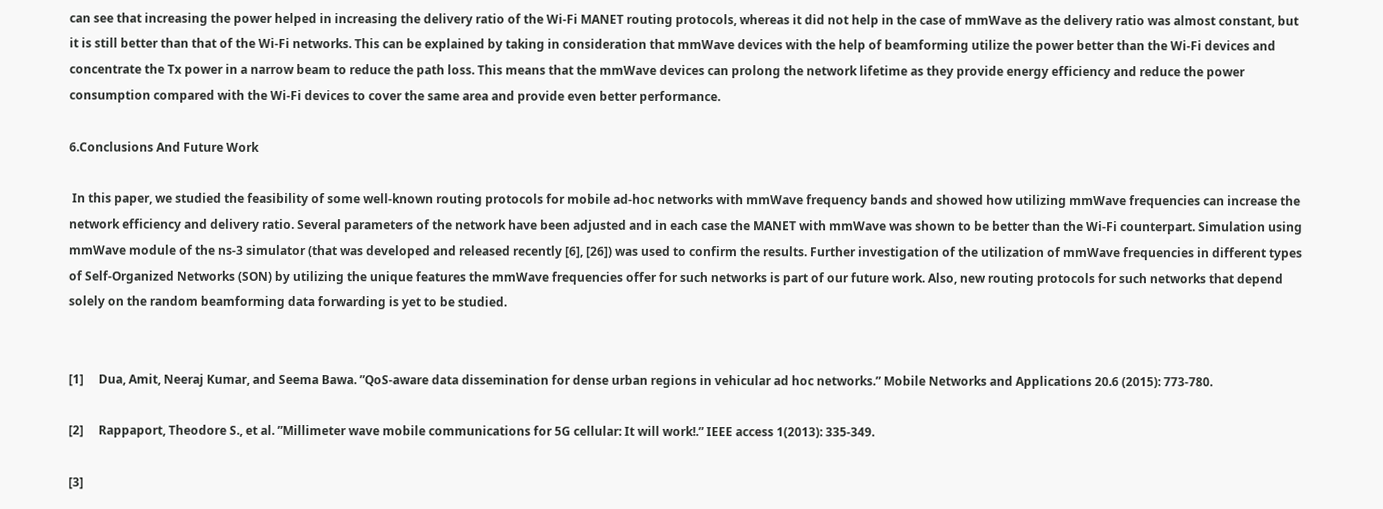can see that increasing the power helped in increasing the delivery ratio of the Wi-Fi MANET routing protocols, whereas it did not help in the case of mmWave as the delivery ratio was almost constant, but it is still better than that of the Wi-Fi networks. This can be explained by taking in consideration that mmWave devices with the help of beamforming utilize the power better than the Wi-Fi devices and concentrate the Tx power in a narrow beam to reduce the path loss. This means that the mmWave devices can prolong the network lifetime as they provide energy efficiency and reduce the power consumption compared with the Wi-Fi devices to cover the same area and provide even better performance.

6.Conclusions And Future Work

 In this paper, we studied the feasibility of some well-known routing protocols for mobile ad-hoc networks with mmWave frequency bands and showed how utilizing mmWave frequencies can increase the network efficiency and delivery ratio. Several parameters of the network have been adjusted and in each case the MANET with mmWave was shown to be better than the Wi-Fi counterpart. Simulation using mmWave module of the ns-3 simulator (that was developed and released recently [6], [26]) was used to confirm the results. Further investigation of the utilization of mmWave frequencies in different types of Self-Organized Networks (SON) by utilizing the unique features the mmWave frequencies offer for such networks is part of our future work. Also, new routing protocols for such networks that depend solely on the random beamforming data forwarding is yet to be studied.


[1]     Dua, Amit, Neeraj Kumar, and Seema Bawa. ”QoS-aware data dissemination for dense urban regions in vehicular ad hoc networks.” Mobile Networks and Applications 20.6 (2015): 773-780.

[2]     Rappaport, Theodore S., et al. ”Millimeter wave mobile communications for 5G cellular: It will work!.” IEEE access 1(2013): 335-349.

[3]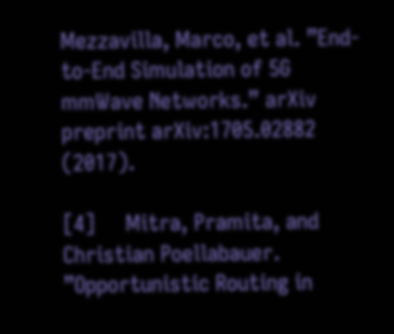Mezzavilla, Marco, et al. ”End-to-End Simulation of 5G mmWave Networks.” arXiv preprint arXiv:1705.02882 (2017).

[4]     Mitra, Pramita, and Christian Poellabauer. ”Opportunistic Routing in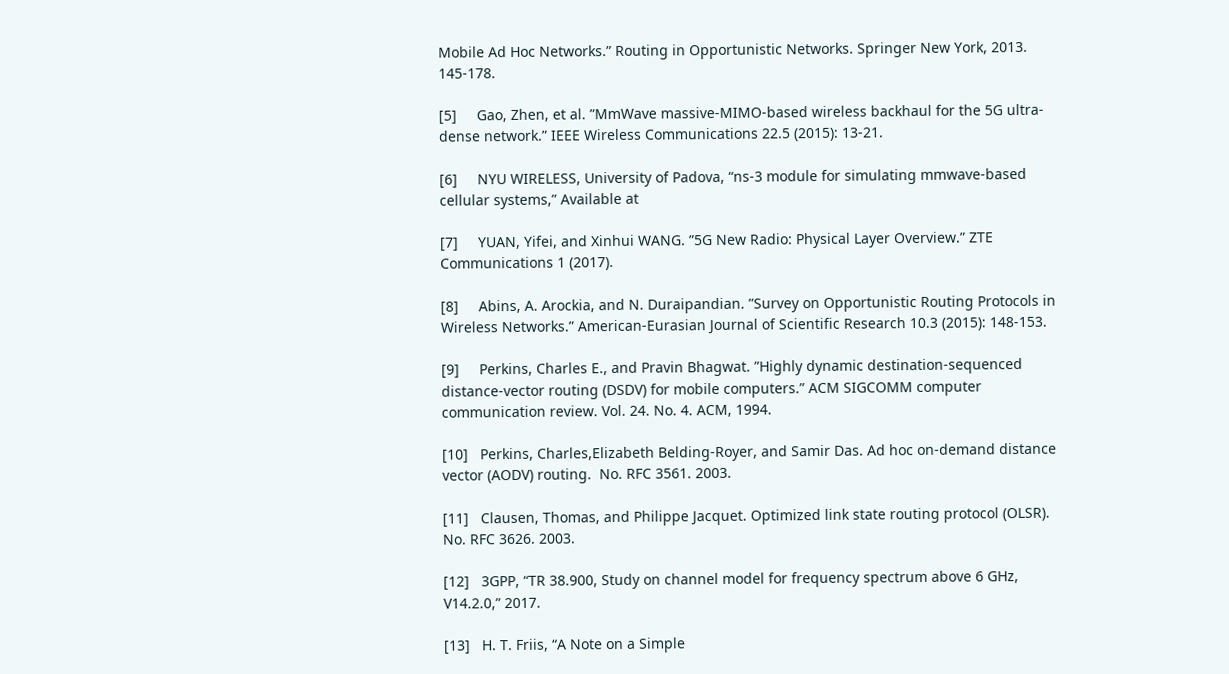Mobile Ad Hoc Networks.” Routing in Opportunistic Networks. Springer New York, 2013. 145-178.

[5]     Gao, Zhen, et al. ”MmWave massive-MIMO-based wireless backhaul for the 5G ultra-dense network.” IEEE Wireless Communications 22.5 (2015): 13-21.

[6]     NYU WIRELESS, University of Padova, “ns-3 module for simulating mmwave-based cellular systems,” Available at

[7]     YUAN, Yifei, and Xinhui WANG. ”5G New Radio: Physical Layer Overview.” ZTE Communications 1 (2017).

[8]     Abins, A. Arockia, and N. Duraipandian. ”Survey on Opportunistic Routing Protocols in Wireless Networks.” American-Eurasian Journal of Scientific Research 10.3 (2015): 148-153.

[9]     Perkins, Charles E., and Pravin Bhagwat. ”Highly dynamic destination-sequenced distance-vector routing (DSDV) for mobile computers.” ACM SIGCOMM computer communication review. Vol. 24. No. 4. ACM, 1994.

[10]   Perkins, Charles,Elizabeth Belding-Royer, and Samir Das. Ad hoc on-demand distance vector (AODV) routing.  No. RFC 3561. 2003.

[11]   Clausen, Thomas, and Philippe Jacquet. Optimized link state routing protocol (OLSR). No. RFC 3626. 2003.

[12]   3GPP, “TR 38.900, Study on channel model for frequency spectrum above 6 GHz, V14.2.0,” 2017.

[13]   H. T. Friis, “A Note on a Simple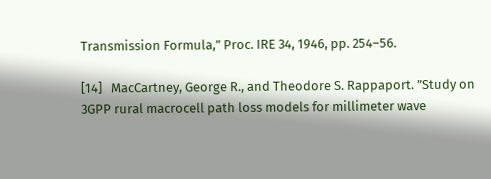Transmission Formula,” Proc. IRE 34, 1946, pp. 254–56.

[14]   MacCartney, George R., and Theodore S. Rappaport. ”Study on 3GPP rural macrocell path loss models for millimeter wave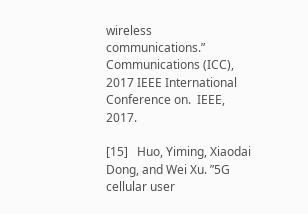wireless communications.” Communications (ICC), 2017 IEEE International Conference on.  IEEE, 2017.

[15]   Huo, Yiming, Xiaodai Dong, and Wei Xu. ”5G cellular user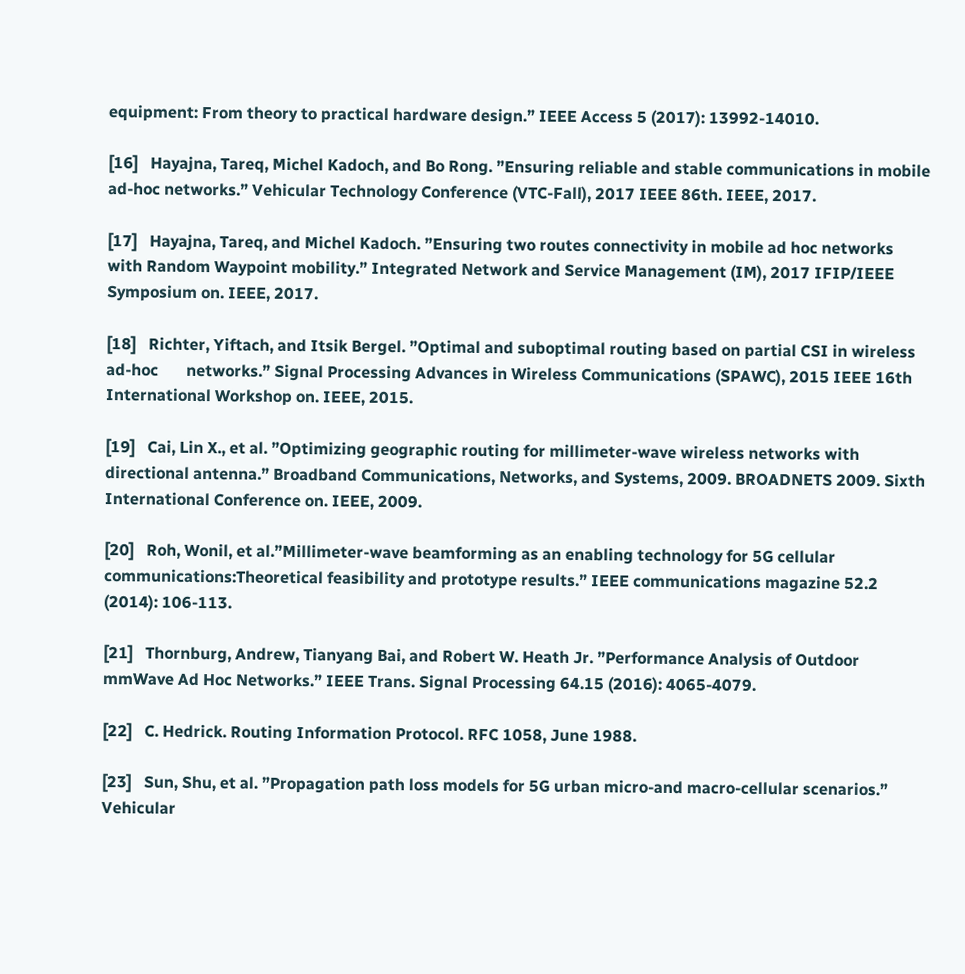equipment: From theory to practical hardware design.” IEEE Access 5 (2017): 13992-14010.

[16]   Hayajna, Tareq, Michel Kadoch, and Bo Rong. ”Ensuring reliable and stable communications in mobile ad-hoc networks.” Vehicular Technology Conference (VTC-Fall), 2017 IEEE 86th. IEEE, 2017.

[17]   Hayajna, Tareq, and Michel Kadoch. ”Ensuring two routes connectivity in mobile ad hoc networks with Random Waypoint mobility.” Integrated Network and Service Management (IM), 2017 IFIP/IEEE Symposium on. IEEE, 2017.

[18]   Richter, Yiftach, and Itsik Bergel. ”Optimal and suboptimal routing based on partial CSI in wireless ad-hoc       networks.” Signal Processing Advances in Wireless Communications (SPAWC), 2015 IEEE 16th International Workshop on. IEEE, 2015.

[19]   Cai, Lin X., et al. ”Optimizing geographic routing for millimeter-wave wireless networks with directional antenna.” Broadband Communications, Networks, and Systems, 2009. BROADNETS 2009. Sixth International Conference on. IEEE, 2009.

[20]   Roh, Wonil, et al.”Millimeter-wave beamforming as an enabling technology for 5G cellular communications:Theoretical feasibility and prototype results.” IEEE communications magazine 52.2 (2014): 106-113.

[21]   Thornburg, Andrew, Tianyang Bai, and Robert W. Heath Jr. ”Performance Analysis of Outdoor mmWave Ad Hoc Networks.” IEEE Trans. Signal Processing 64.15 (2016): 4065-4079.

[22]   C. Hedrick. Routing Information Protocol. RFC 1058, June 1988.

[23]   Sun, Shu, et al. ”Propagation path loss models for 5G urban micro-and macro-cellular scenarios.” Vehicular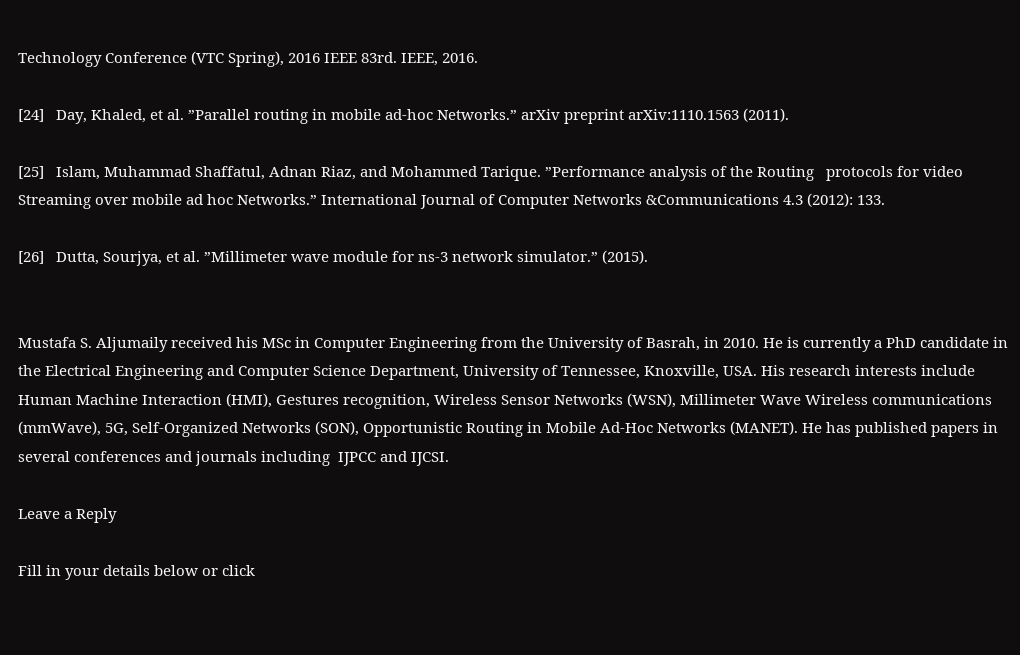Technology Conference (VTC Spring), 2016 IEEE 83rd. IEEE, 2016.

[24]   Day, Khaled, et al. ”Parallel routing in mobile ad-hoc Networks.” arXiv preprint arXiv:1110.1563 (2011).

[25]   Islam, Muhammad Shaffatul, Adnan Riaz, and Mohammed Tarique. ”Performance analysis of the Routing   protocols for video Streaming over mobile ad hoc Networks.” International Journal of Computer Networks &Communications 4.3 (2012): 133.

[26]   Dutta, Sourjya, et al. ”Millimeter wave module for ns-3 network simulator.” (2015).


Mustafa S. Aljumaily received his MSc in Computer Engineering from the University of Basrah, in 2010. He is currently a PhD candidate in the Electrical Engineering and Computer Science Department, University of Tennessee, Knoxville, USA. His research interests include Human Machine Interaction (HMI), Gestures recognition, Wireless Sensor Networks (WSN), Millimeter Wave Wireless communications (mmWave), 5G, Self-Organized Networks (SON), Opportunistic Routing in Mobile Ad-Hoc Networks (MANET). He has published papers in several conferences and journals including  IJPCC and IJCSI.

Leave a Reply

Fill in your details below or click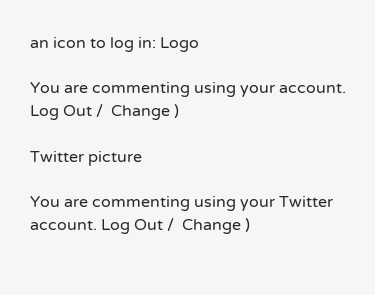an icon to log in: Logo

You are commenting using your account. Log Out /  Change )

Twitter picture

You are commenting using your Twitter account. Log Out /  Change )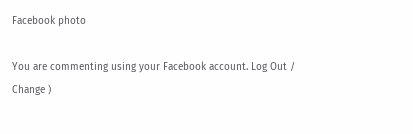Facebook photo

You are commenting using your Facebook account. Log Out /  Change )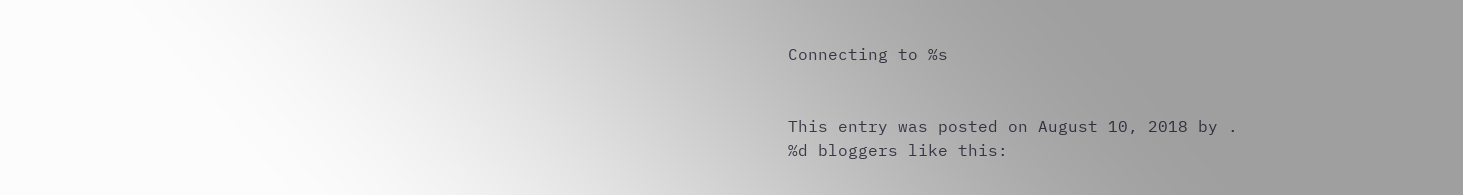Connecting to %s


This entry was posted on August 10, 2018 by .
%d bloggers like this: